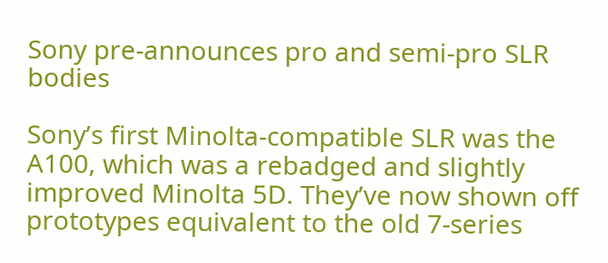Sony pre-announces pro and semi-pro SLR bodies

Sony’s first Minolta-compatible SLR was the A100, which was a rebadged and slightly improved Minolta 5D. They’ve now shown off prototypes equivalent to the old 7-series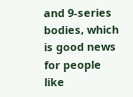and 9-series bodies, which is good news for people like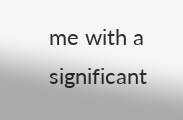me with a significant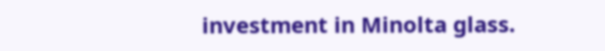investment in Minolta glass.